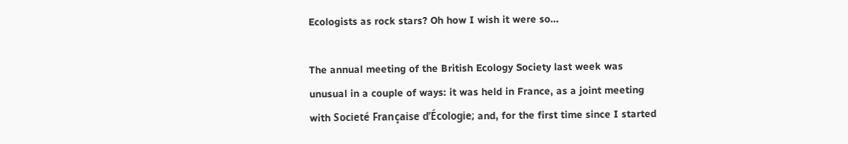Ecologists as rock stars? Oh how I wish it were so…

The annual meeting of the British Ecology Society last week was unusual in a couple of ways: it was held in France, as a joint meeting with Societé Française d’Écologie; and, for the first time since I started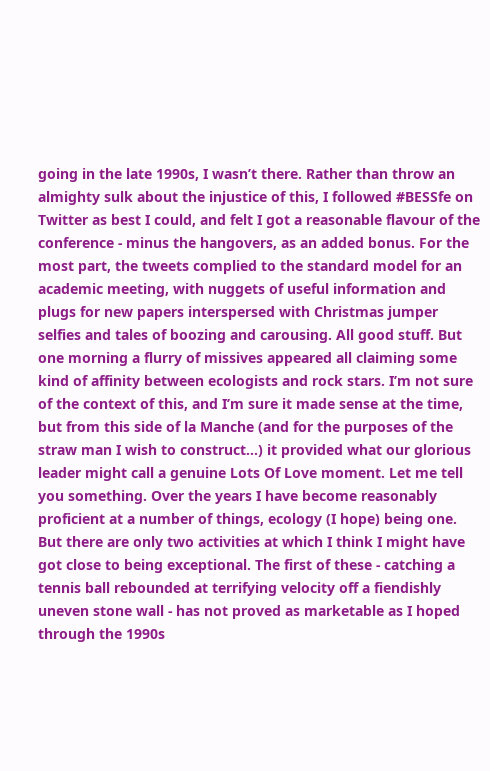going in the late 1990s, I wasn’t there. Rather than throw an almighty sulk about the injustice of this, I followed #BESSfe on Twitter as best I could, and felt I got a reasonable flavour of the conference - minus the hangovers, as an added bonus. For the most part, the tweets complied to the standard model for an academic meeting, with nuggets of useful information and plugs for new papers interspersed with Christmas jumper selfies and tales of boozing and carousing. All good stuff. But one morning a flurry of missives appeared all claiming some kind of affinity between ecologists and rock stars. I’m not sure of the context of this, and I’m sure it made sense at the time, but from this side of la Manche (and for the purposes of the straw man I wish to construct…) it provided what our glorious leader might call a genuine Lots Of Love moment. Let me tell you something. Over the years I have become reasonably proficient at a number of things, ecology (I hope) being one. But there are only two activities at which I think I might have got close to being exceptional. The first of these - catching a tennis ball rebounded at terrifying velocity off a fiendishly uneven stone wall - has not proved as marketable as I hoped through the 1990s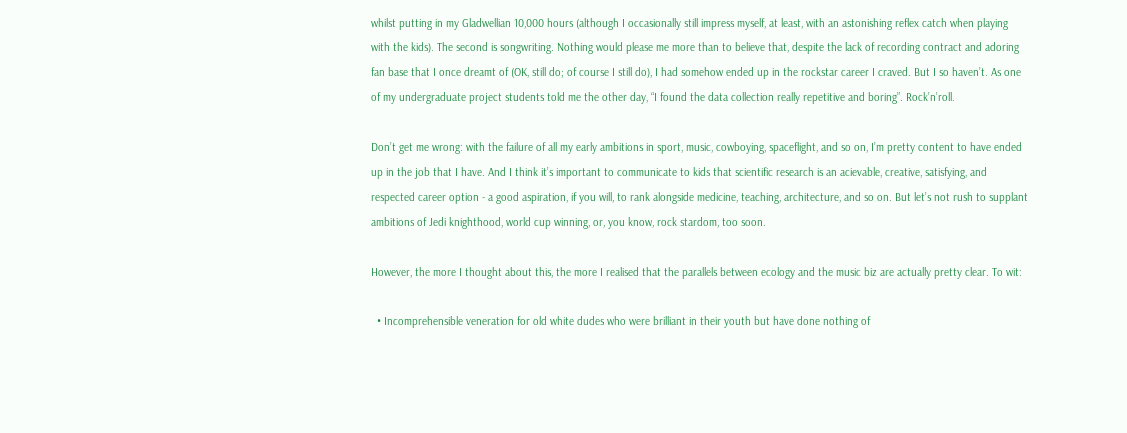whilst putting in my Gladwellian 10,000 hours (although I occasionally still impress myself, at least, with an astonishing reflex catch when playing with the kids). The second is songwriting. Nothing would please me more than to believe that, despite the lack of recording contract and adoring fan base that I once dreamt of (OK, still do; of course I still do), I had somehow ended up in the rockstar career I craved. But I so haven’t. As one of my undergraduate project students told me the other day, “I found the data collection really repetitive and boring”. Rock’n’roll.

Don’t get me wrong: with the failure of all my early ambitions in sport, music, cowboying, spaceflight, and so on, I’m pretty content to have ended up in the job that I have. And I think it’s important to communicate to kids that scientific research is an acievable, creative, satisfying, and respected career option - a good aspiration, if you will, to rank alongside medicine, teaching, architecture, and so on. But let’s not rush to supplant ambitions of Jedi knighthood, world cup winning, or, you know, rock stardom, too soon.

However, the more I thought about this, the more I realised that the parallels between ecology and the music biz are actually pretty clear. To wit:

  • Incomprehensible veneration for old white dudes who were brilliant in their youth but have done nothing of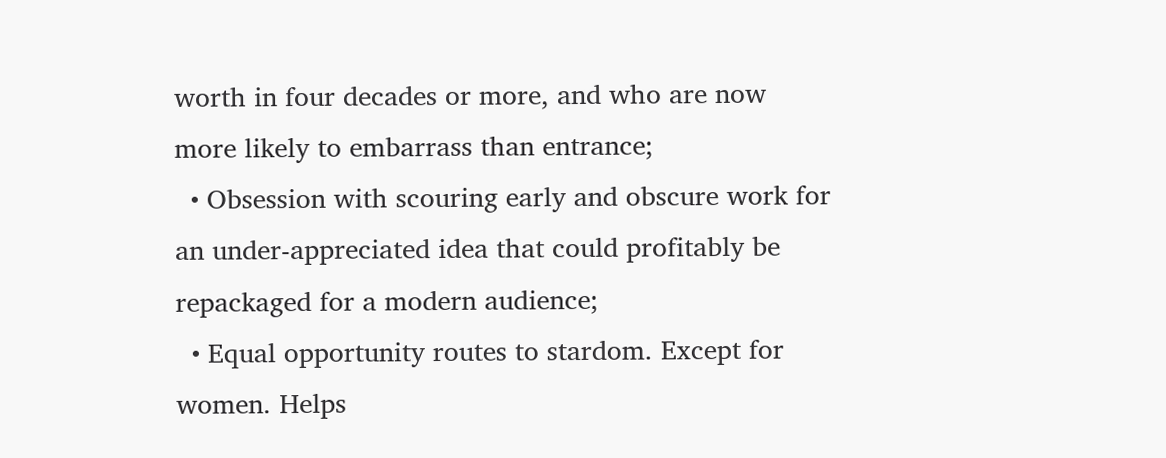worth in four decades or more, and who are now more likely to embarrass than entrance;
  • Obsession with scouring early and obscure work for an under-appreciated idea that could profitably be repackaged for a modern audience;
  • Equal opportunity routes to stardom. Except for women. Helps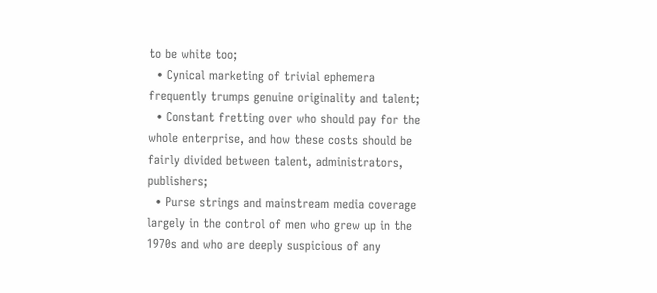to be white too;
  • Cynical marketing of trivial ephemera frequently trumps genuine originality and talent;
  • Constant fretting over who should pay for the whole enterprise, and how these costs should be fairly divided between talent, administrators, publishers;
  • Purse strings and mainstream media coverage largely in the control of men who grew up in the 1970s and who are deeply suspicious of any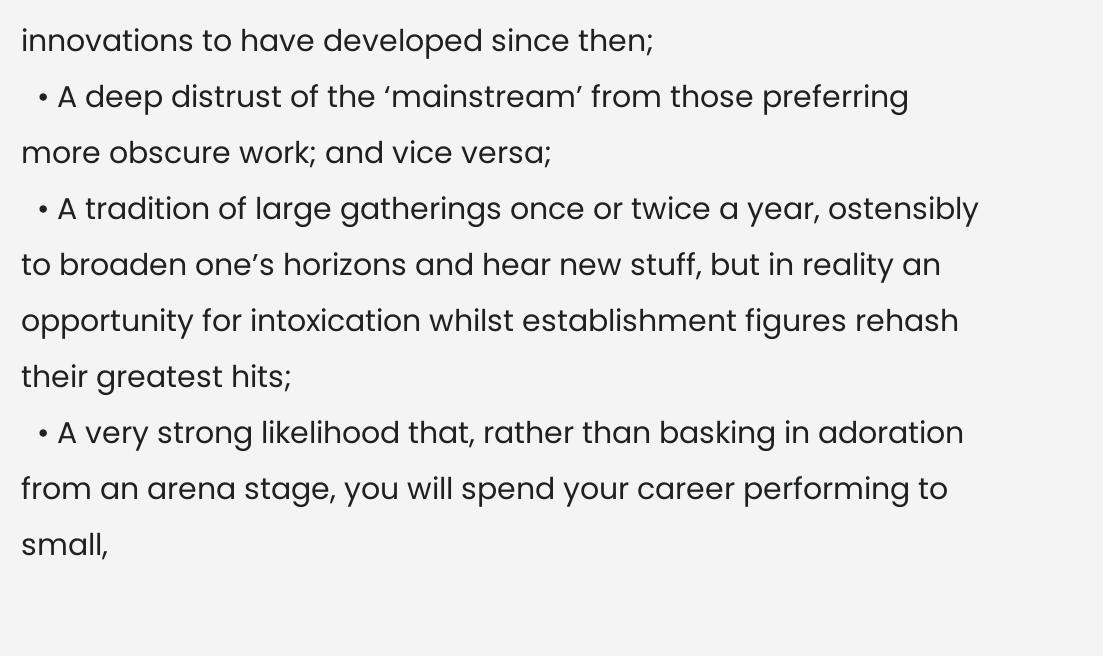innovations to have developed since then;
  • A deep distrust of the ‘mainstream’ from those preferring more obscure work; and vice versa;
  • A tradition of large gatherings once or twice a year, ostensibly to broaden one’s horizons and hear new stuff, but in reality an opportunity for intoxication whilst establishment figures rehash their greatest hits;
  • A very strong likelihood that, rather than basking in adoration from an arena stage, you will spend your career performing to small,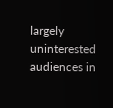largely uninterested audiences in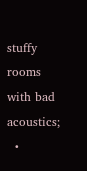stuffy rooms with bad acoustics;
  •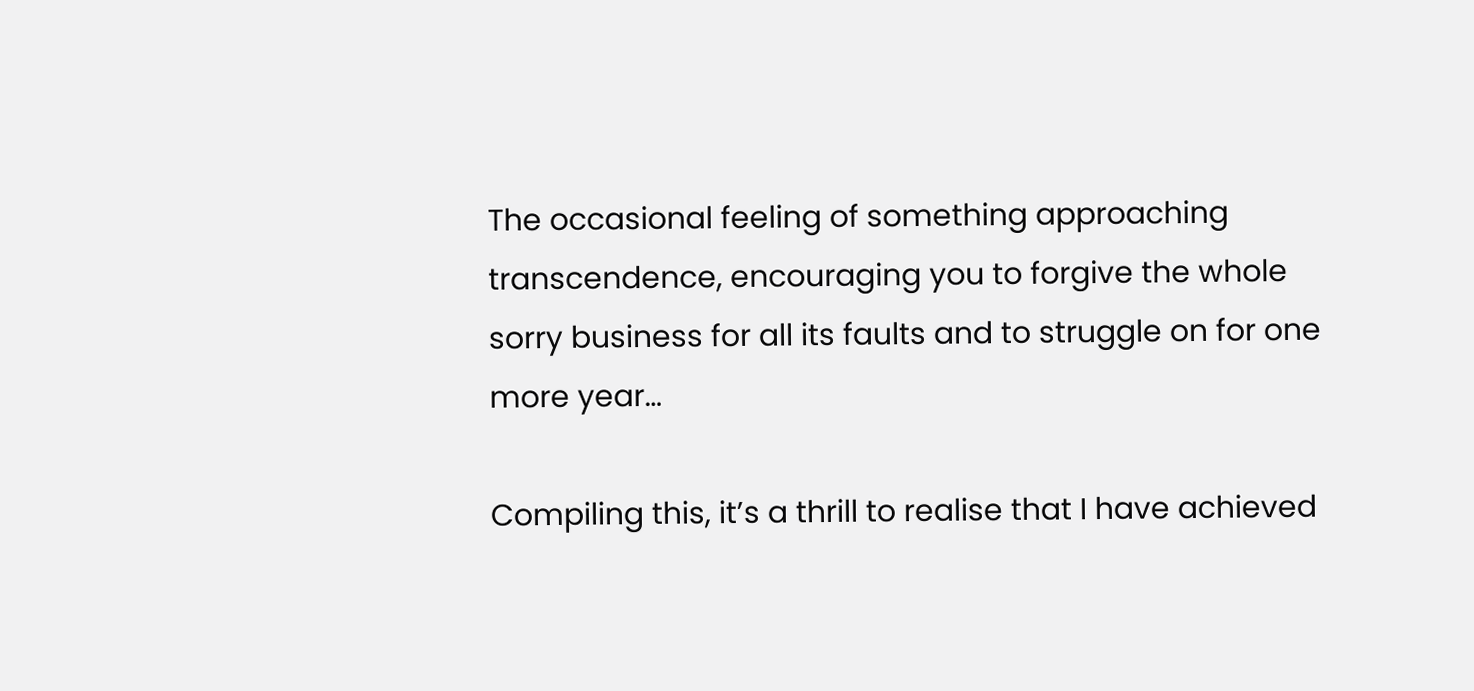The occasional feeling of something approaching transcendence, encouraging you to forgive the whole sorry business for all its faults and to struggle on for one more year…

Compiling this, it’s a thrill to realise that I have achieved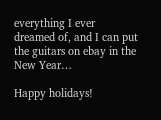everything I ever dreamed of, and I can put the guitars on ebay in the New Year…

Happy holidays!